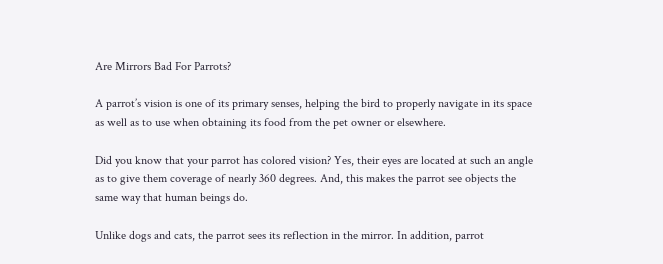Are Mirrors Bad For Parrots?

A parrot’s vision is one of its primary senses, helping the bird to properly navigate in its space as well as to use when obtaining its food from the pet owner or elsewhere.

Did you know that your parrot has colored vision? Yes, their eyes are located at such an angle as to give them coverage of nearly 360 degrees. And, this makes the parrot see objects the same way that human beings do.

Unlike dogs and cats, the parrot sees its reflection in the mirror. In addition, parrot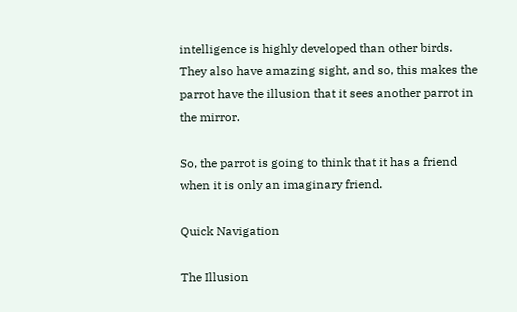intelligence is highly developed than other birds. They also have amazing sight, and so, this makes the parrot have the illusion that it sees another parrot in the mirror.

So, the parrot is going to think that it has a friend when it is only an imaginary friend.

Quick Navigation

The Illusion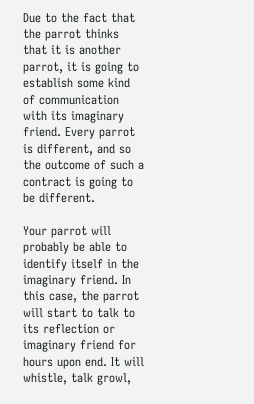Due to the fact that the parrot thinks that it is another parrot, it is going to establish some kind of communication with its imaginary friend. Every parrot is different, and so the outcome of such a contract is going to be different.

Your parrot will probably be able to identify itself in the imaginary friend. In this case, the parrot will start to talk to its reflection or imaginary friend for hours upon end. It will whistle, talk growl,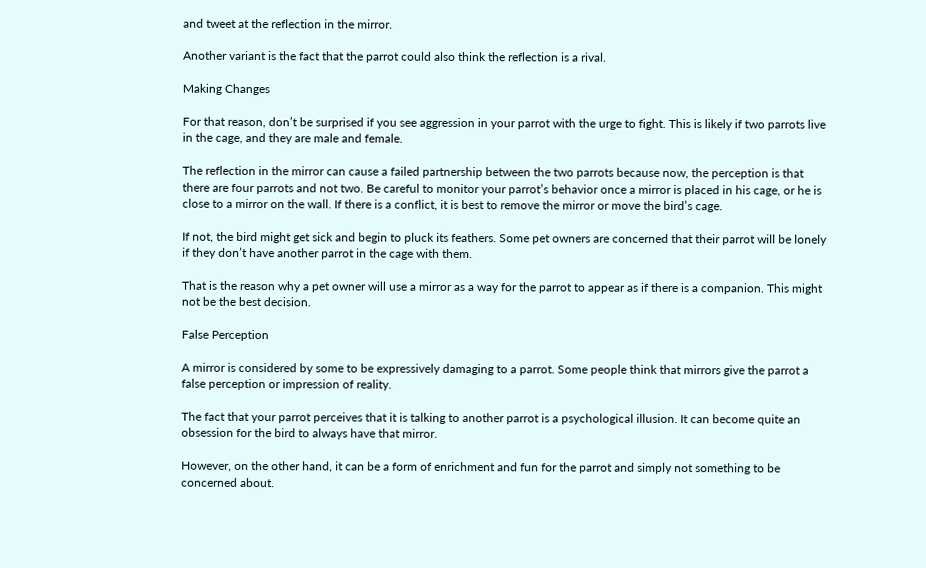and tweet at the reflection in the mirror.

Another variant is the fact that the parrot could also think the reflection is a rival.

Making Changes

For that reason, don’t be surprised if you see aggression in your parrot with the urge to fight. This is likely if two parrots live in the cage, and they are male and female.

The reflection in the mirror can cause a failed partnership between the two parrots because now, the perception is that there are four parrots and not two. Be careful to monitor your parrot’s behavior once a mirror is placed in his cage, or he is close to a mirror on the wall. If there is a conflict, it is best to remove the mirror or move the bird’s cage.

If not, the bird might get sick and begin to pluck its feathers. Some pet owners are concerned that their parrot will be lonely if they don’t have another parrot in the cage with them.

That is the reason why a pet owner will use a mirror as a way for the parrot to appear as if there is a companion. This might not be the best decision.

False Perception

A mirror is considered by some to be expressively damaging to a parrot. Some people think that mirrors give the parrot a false perception or impression of reality.

The fact that your parrot perceives that it is talking to another parrot is a psychological illusion. It can become quite an obsession for the bird to always have that mirror.

However, on the other hand, it can be a form of enrichment and fun for the parrot and simply not something to be concerned about.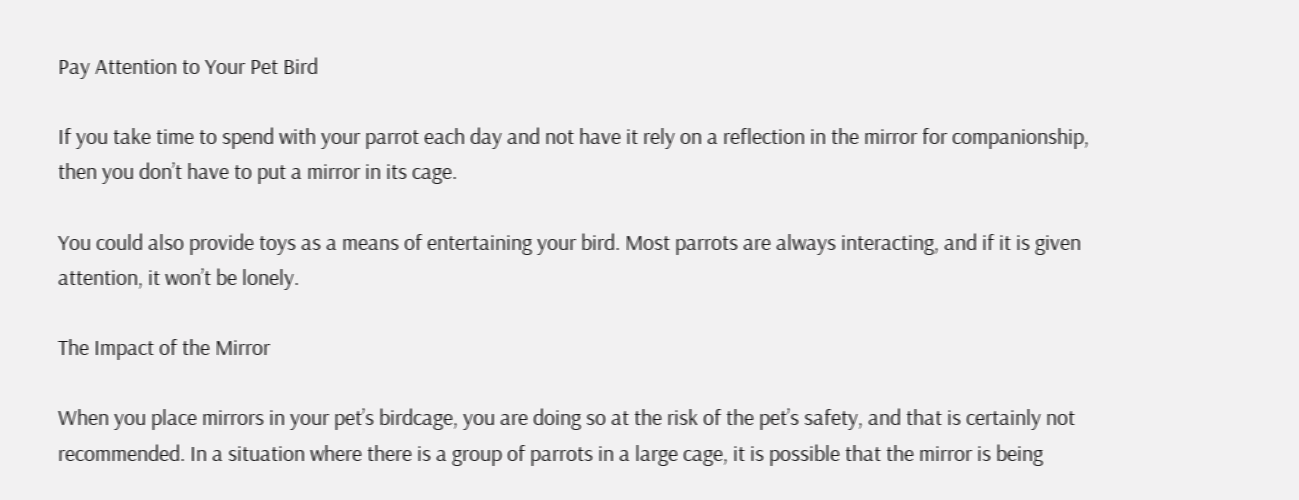Pay Attention to Your Pet Bird

If you take time to spend with your parrot each day and not have it rely on a reflection in the mirror for companionship, then you don’t have to put a mirror in its cage.

You could also provide toys as a means of entertaining your bird. Most parrots are always interacting, and if it is given attention, it won’t be lonely.

The Impact of the Mirror

When you place mirrors in your pet’s birdcage, you are doing so at the risk of the pet’s safety, and that is certainly not recommended. In a situation where there is a group of parrots in a large cage, it is possible that the mirror is being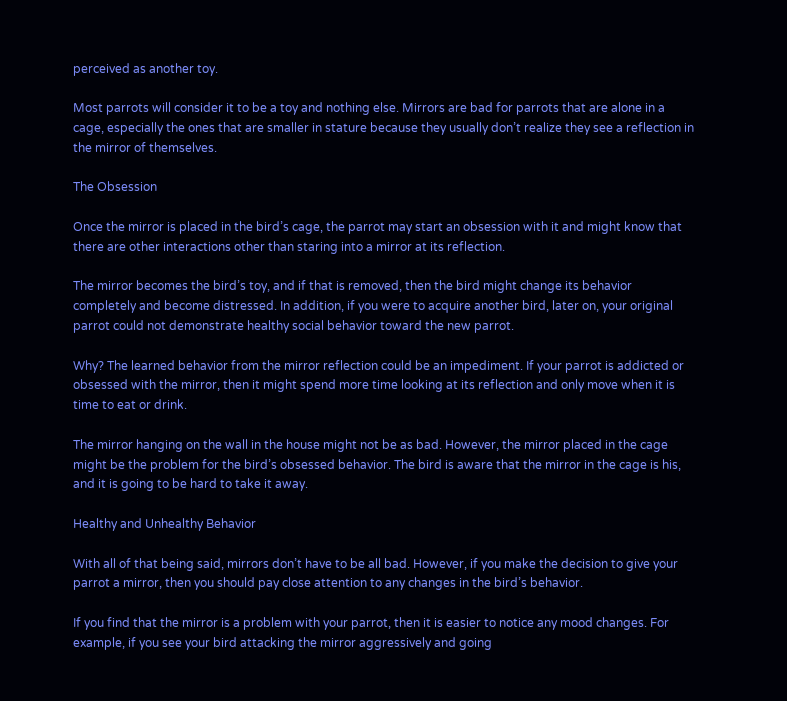perceived as another toy.

Most parrots will consider it to be a toy and nothing else. Mirrors are bad for parrots that are alone in a cage, especially the ones that are smaller in stature because they usually don’t realize they see a reflection in the mirror of themselves.

The Obsession

Once the mirror is placed in the bird’s cage, the parrot may start an obsession with it and might know that there are other interactions other than staring into a mirror at its reflection.

The mirror becomes the bird’s toy, and if that is removed, then the bird might change its behavior completely and become distressed. In addition, if you were to acquire another bird, later on, your original parrot could not demonstrate healthy social behavior toward the new parrot.

Why? The learned behavior from the mirror reflection could be an impediment. If your parrot is addicted or obsessed with the mirror, then it might spend more time looking at its reflection and only move when it is time to eat or drink.

The mirror hanging on the wall in the house might not be as bad. However, the mirror placed in the cage might be the problem for the bird’s obsessed behavior. The bird is aware that the mirror in the cage is his, and it is going to be hard to take it away.

Healthy and Unhealthy Behavior

With all of that being said, mirrors don’t have to be all bad. However, if you make the decision to give your parrot a mirror, then you should pay close attention to any changes in the bird’s behavior.

If you find that the mirror is a problem with your parrot, then it is easier to notice any mood changes. For example, if you see your bird attacking the mirror aggressively and going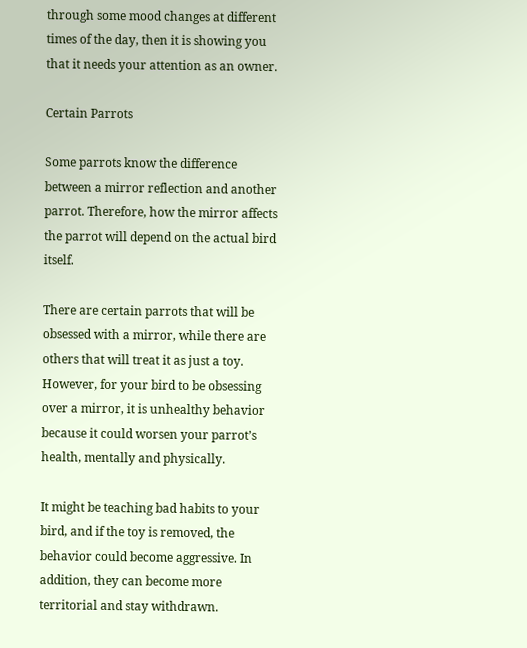through some mood changes at different times of the day, then it is showing you that it needs your attention as an owner.

Certain Parrots

Some parrots know the difference between a mirror reflection and another parrot. Therefore, how the mirror affects the parrot will depend on the actual bird itself.

There are certain parrots that will be obsessed with a mirror, while there are others that will treat it as just a toy. However, for your bird to be obsessing over a mirror, it is unhealthy behavior because it could worsen your parrot’s health, mentally and physically.

It might be teaching bad habits to your bird, and if the toy is removed, the behavior could become aggressive. In addition, they can become more territorial and stay withdrawn.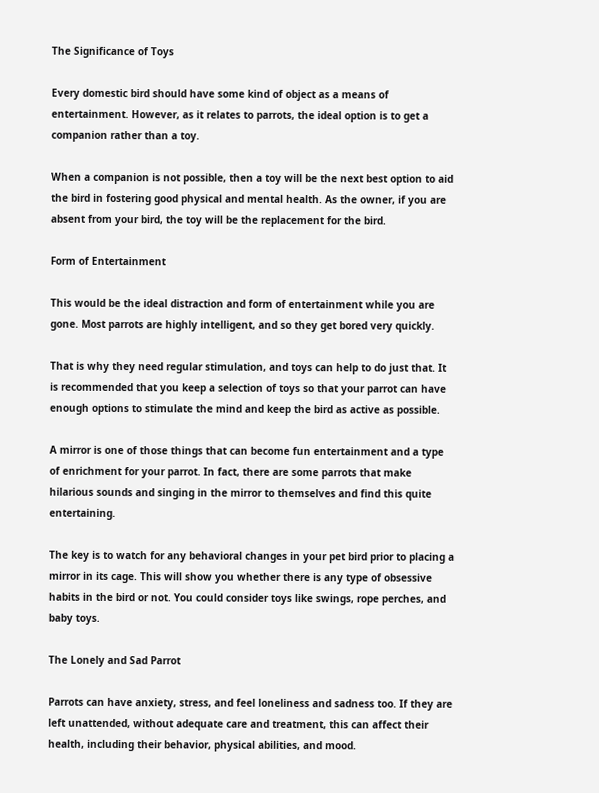The Significance of Toys

Every domestic bird should have some kind of object as a means of entertainment. However, as it relates to parrots, the ideal option is to get a companion rather than a toy.

When a companion is not possible, then a toy will be the next best option to aid the bird in fostering good physical and mental health. As the owner, if you are absent from your bird, the toy will be the replacement for the bird.

Form of Entertainment

This would be the ideal distraction and form of entertainment while you are gone. Most parrots are highly intelligent, and so they get bored very quickly.

That is why they need regular stimulation, and toys can help to do just that. It is recommended that you keep a selection of toys so that your parrot can have enough options to stimulate the mind and keep the bird as active as possible.

A mirror is one of those things that can become fun entertainment and a type of enrichment for your parrot. In fact, there are some parrots that make hilarious sounds and singing in the mirror to themselves and find this quite entertaining.

The key is to watch for any behavioral changes in your pet bird prior to placing a mirror in its cage. This will show you whether there is any type of obsessive habits in the bird or not. You could consider toys like swings, rope perches, and baby toys.

The Lonely and Sad Parrot

Parrots can have anxiety, stress, and feel loneliness and sadness too. If they are left unattended, without adequate care and treatment, this can affect their health, including their behavior, physical abilities, and mood.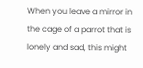When you leave a mirror in the cage of a parrot that is lonely and sad, this might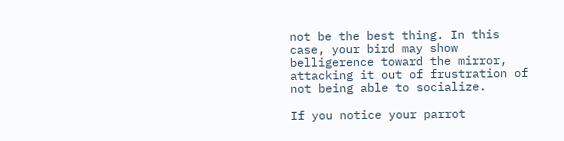not be the best thing. In this case, your bird may show belligerence toward the mirror, attacking it out of frustration of not being able to socialize.

If you notice your parrot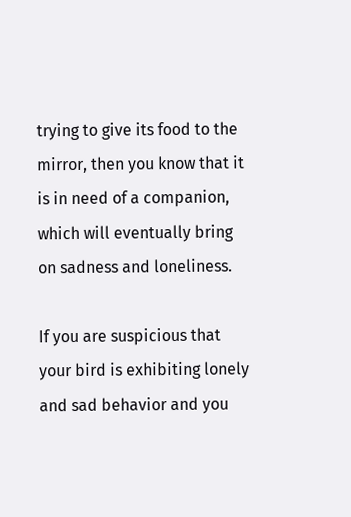trying to give its food to the mirror, then you know that it is in need of a companion, which will eventually bring on sadness and loneliness.

If you are suspicious that your bird is exhibiting lonely and sad behavior and you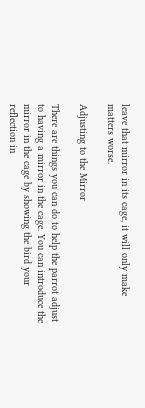leave that mirror in its cage, it will only make matters worse.

Adjusting to the Mirror

There are things you can do to help the parrot adjust to having a mirror in the cage. You can introduce the mirror in the cage by showing the bird your reflection in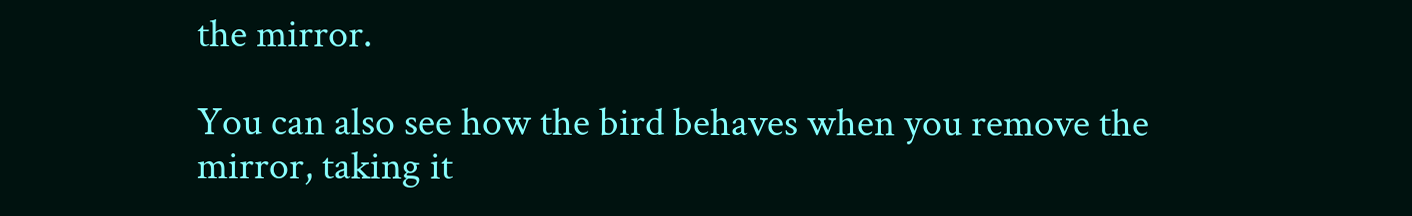the mirror.

You can also see how the bird behaves when you remove the mirror, taking it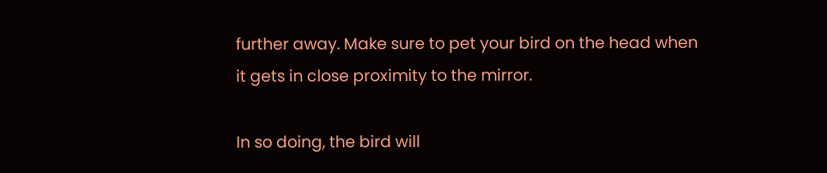further away. Make sure to pet your bird on the head when it gets in close proximity to the mirror.

In so doing, the bird will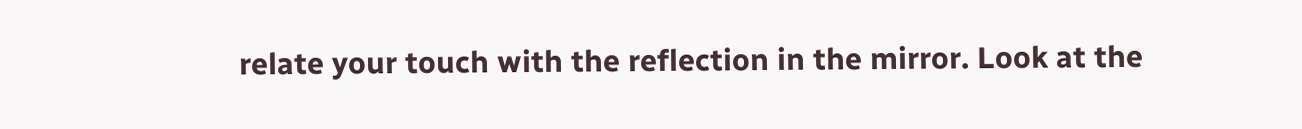relate your touch with the reflection in the mirror. Look at the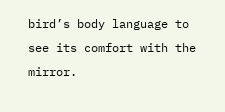bird’s body language to see its comfort with the mirror.